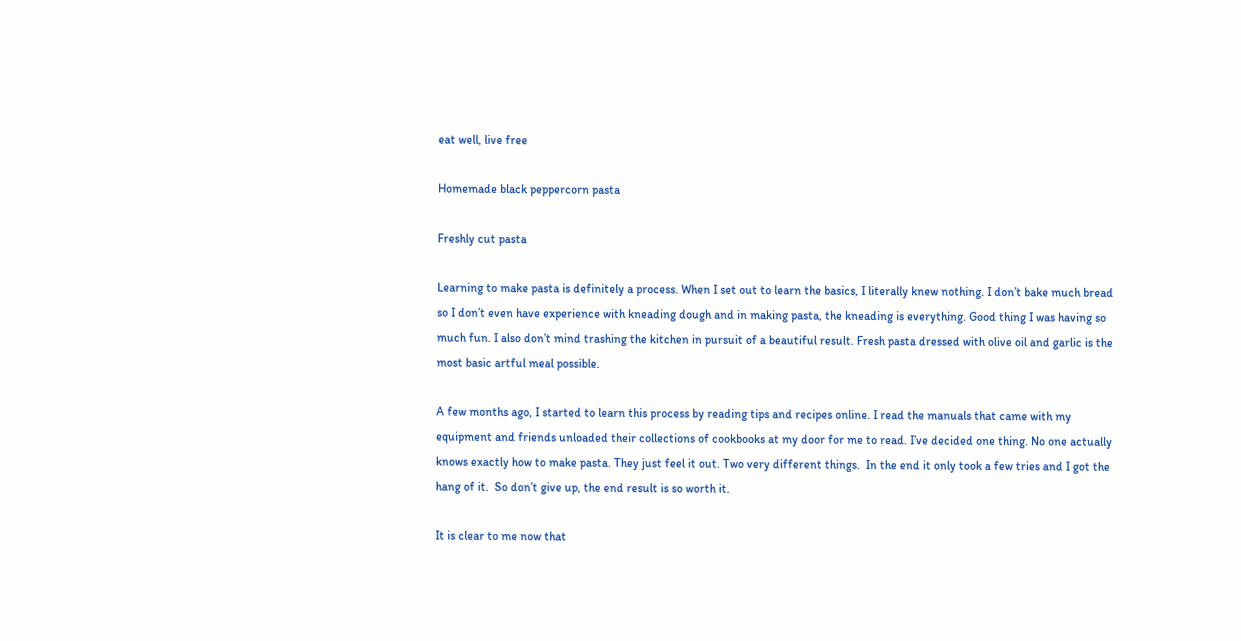eat well, live free

Homemade black peppercorn pasta

Freshly cut pasta

Learning to make pasta is definitely a process. When I set out to learn the basics, I literally knew nothing. I don’t bake much bread so I don’t even have experience with kneading dough and in making pasta, the kneading is everything. Good thing I was having so much fun. I also don’t mind trashing the kitchen in pursuit of a beautiful result. Fresh pasta dressed with olive oil and garlic is the most basic artful meal possible.

A few months ago, I started to learn this process by reading tips and recipes online. I read the manuals that came with my equipment and friends unloaded their collections of cookbooks at my door for me to read. I’ve decided one thing. No one actually knows exactly how to make pasta. They just feel it out. Two very different things.  In the end it only took a few tries and I got the hang of it.  So don’t give up, the end result is so worth it.

It is clear to me now that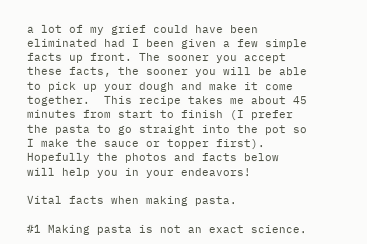a lot of my grief could have been eliminated had I been given a few simple facts up front. The sooner you accept these facts, the sooner you will be able to pick up your dough and make it come together.  This recipe takes me about 45 minutes from start to finish (I prefer the pasta to go straight into the pot so I make the sauce or topper first). Hopefully the photos and facts below will help you in your endeavors!

Vital facts when making pasta.

#1 Making pasta is not an exact science.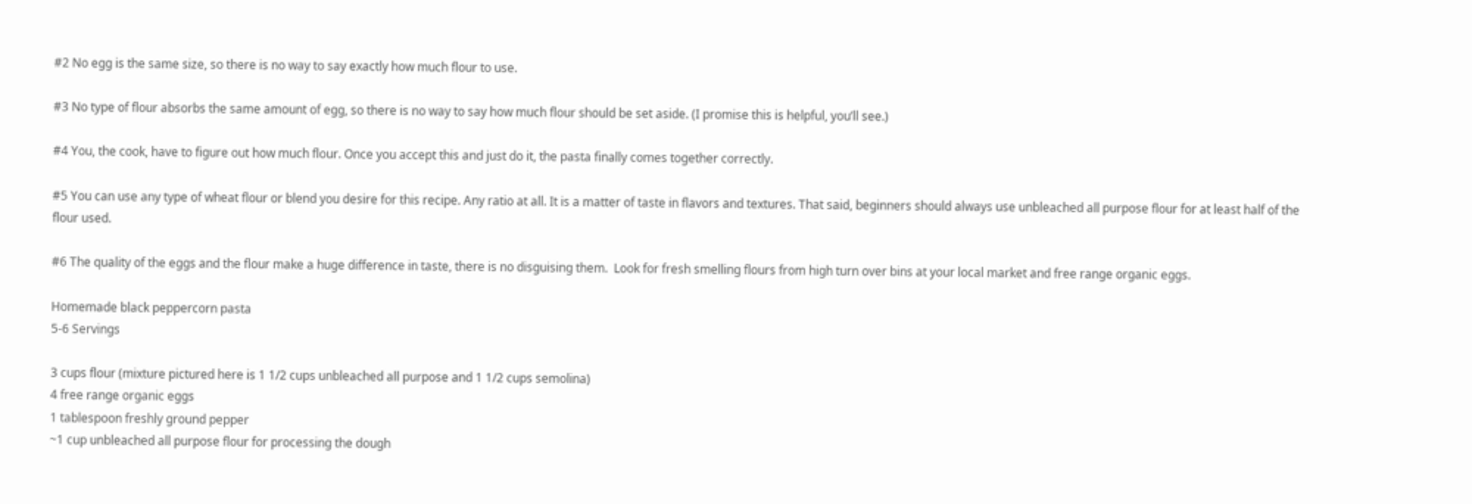#2 No egg is the same size, so there is no way to say exactly how much flour to use.

#3 No type of flour absorbs the same amount of egg, so there is no way to say how much flour should be set aside. (I promise this is helpful, you’ll see.)

#4 You, the cook, have to figure out how much flour. Once you accept this and just do it, the pasta finally comes together correctly.

#5 You can use any type of wheat flour or blend you desire for this recipe. Any ratio at all. It is a matter of taste in flavors and textures. That said, beginners should always use unbleached all purpose flour for at least half of the flour used.

#6 The quality of the eggs and the flour make a huge difference in taste, there is no disguising them.  Look for fresh smelling flours from high turn over bins at your local market and free range organic eggs.

Homemade black peppercorn pasta
5-6 Servings

3 cups flour (mixture pictured here is 1 1/2 cups unbleached all purpose and 1 1/2 cups semolina)
4 free range organic eggs
1 tablespoon freshly ground pepper
~1 cup unbleached all purpose flour for processing the dough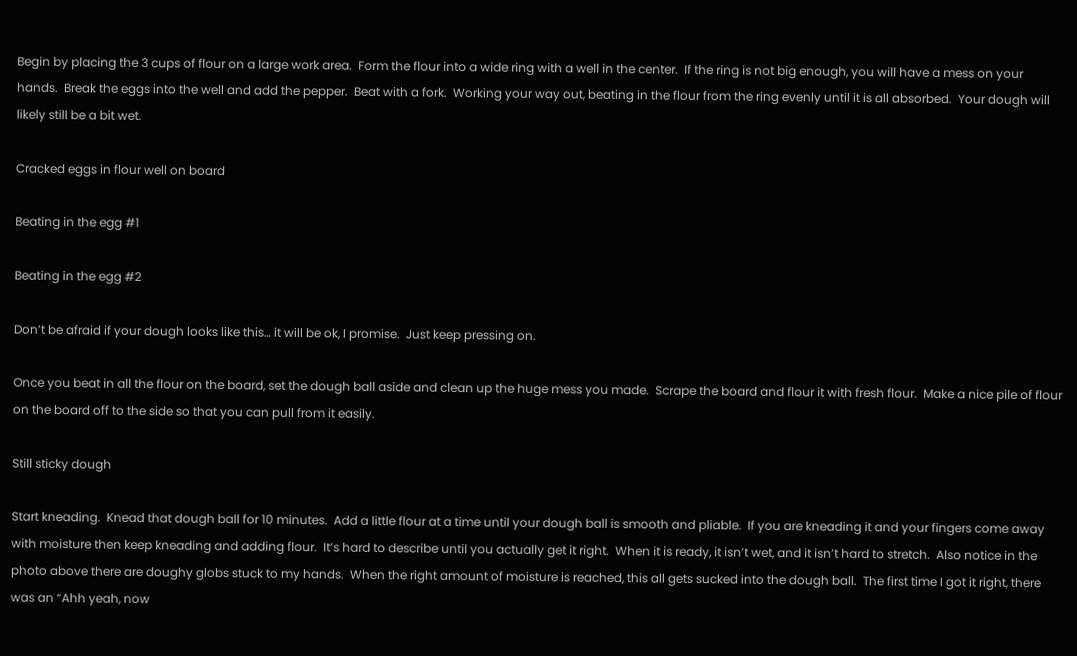Begin by placing the 3 cups of flour on a large work area.  Form the flour into a wide ring with a well in the center.  If the ring is not big enough, you will have a mess on your hands.  Break the eggs into the well and add the pepper.  Beat with a fork.  Working your way out, beating in the flour from the ring evenly until it is all absorbed.  Your dough will likely still be a bit wet.

Cracked eggs in flour well on board

Beating in the egg #1

Beating in the egg #2

Don’t be afraid if your dough looks like this… it will be ok, I promise.  Just keep pressing on.

Once you beat in all the flour on the board, set the dough ball aside and clean up the huge mess you made.  Scrape the board and flour it with fresh flour.  Make a nice pile of flour on the board off to the side so that you can pull from it easily.

Still sticky dough

Start kneading.  Knead that dough ball for 10 minutes.  Add a little flour at a time until your dough ball is smooth and pliable.  If you are kneading it and your fingers come away with moisture then keep kneading and adding flour.  It’s hard to describe until you actually get it right.  When it is ready, it isn’t wet, and it isn’t hard to stretch.  Also notice in the photo above there are doughy globs stuck to my hands.  When the right amount of moisture is reached, this all gets sucked into the dough ball.  The first time I got it right, there was an “Ahh yeah, now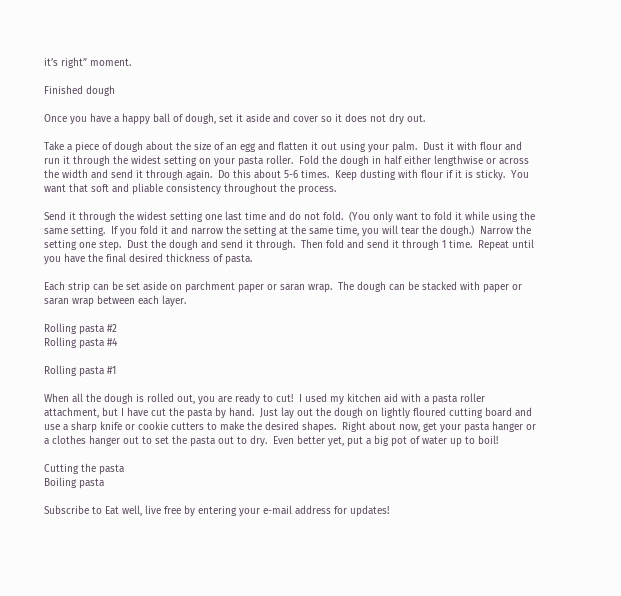it’s right” moment.

Finished dough

Once you have a happy ball of dough, set it aside and cover so it does not dry out.

Take a piece of dough about the size of an egg and flatten it out using your palm.  Dust it with flour and run it through the widest setting on your pasta roller.  Fold the dough in half either lengthwise or across the width and send it through again.  Do this about 5-6 times.  Keep dusting with flour if it is sticky.  You want that soft and pliable consistency throughout the process.

Send it through the widest setting one last time and do not fold.  (You only want to fold it while using the same setting.  If you fold it and narrow the setting at the same time, you will tear the dough.)  Narrow the setting one step.  Dust the dough and send it through.  Then fold and send it through 1 time.  Repeat until you have the final desired thickness of pasta.

Each strip can be set aside on parchment paper or saran wrap.  The dough can be stacked with paper or saran wrap between each layer.

Rolling pasta #2
Rolling pasta #4

Rolling pasta #1

When all the dough is rolled out, you are ready to cut!  I used my kitchen aid with a pasta roller attachment, but I have cut the pasta by hand.  Just lay out the dough on lightly floured cutting board and use a sharp knife or cookie cutters to make the desired shapes.  Right about now, get your pasta hanger or a clothes hanger out to set the pasta out to dry.  Even better yet, put a big pot of water up to boil!

Cutting the pasta
Boiling pasta

Subscribe to Eat well, live free by entering your e-mail address for updates!